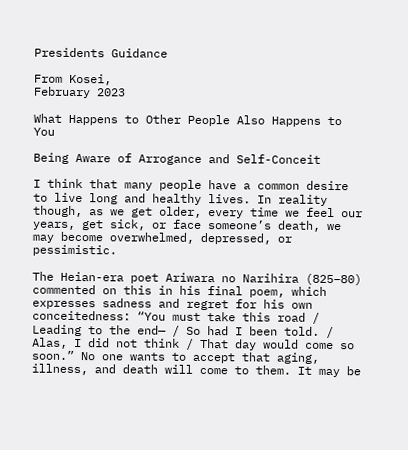Presidents Guidance

From Kosei,
February 2023

What Happens to Other People Also Happens to You

Being Aware of Arrogance and Self-Conceit

I think that many people have a common desire to live long and healthy lives. In reality though, as we get older, every time we feel our years, get sick, or face someone’s death, we may become overwhelmed, depressed, or pessimistic.

The Heian-era poet Ariwara no Narihira (825–80) commented on this in his final poem, which expresses sadness and regret for his own conceitedness: “You must take this road / Leading to the end— / So had I been told. / Alas, I did not think / That day would come so soon.” No one wants to accept that aging, illness, and death will come to them. It may be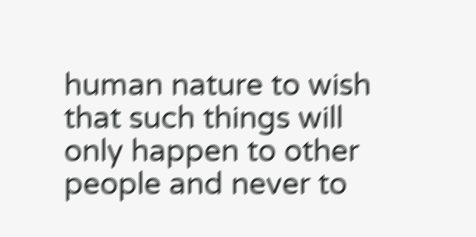human nature to wish that such things will only happen to other people and never to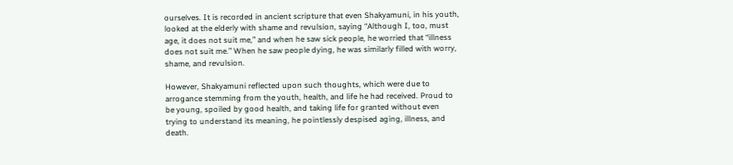ourselves. It is recorded in ancient scripture that even Shakyamuni, in his youth, looked at the elderly with shame and revulsion, saying “Although I, too, must age, it does not suit me,” and when he saw sick people, he worried that “illness does not suit me.” When he saw people dying, he was similarly filled with worry, shame, and revulsion.

However, Shakyamuni reflected upon such thoughts, which were due to arrogance stemming from the youth, health, and life he had received. Proud to be young, spoiled by good health, and taking life for granted without even trying to understand its meaning, he pointlessly despised aging, illness, and death.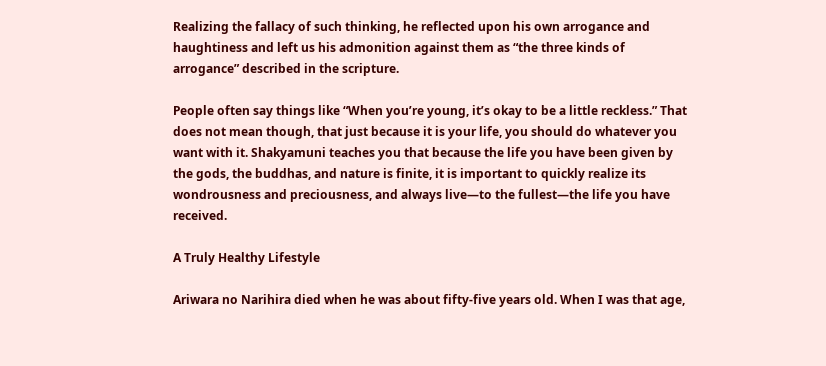Realizing the fallacy of such thinking, he reflected upon his own arrogance and haughtiness and left us his admonition against them as “the three kinds of arrogance” described in the scripture.

People often say things like “When you’re young, it’s okay to be a little reckless.” That does not mean though, that just because it is your life, you should do whatever you want with it. Shakyamuni teaches you that because the life you have been given by the gods, the buddhas, and nature is finite, it is important to quickly realize its wondrousness and preciousness, and always live—to the fullest—the life you have received.

A Truly Healthy Lifestyle

Ariwara no Narihira died when he was about fifty-five years old. When I was that age,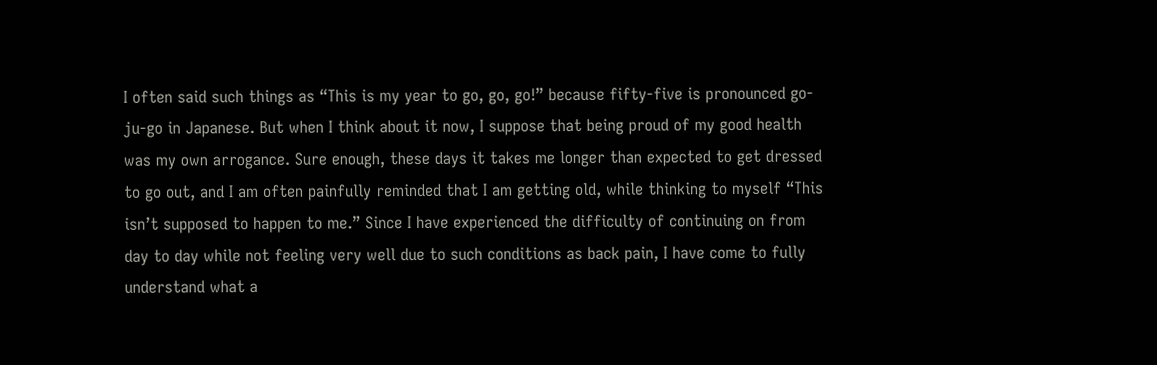I often said such things as “This is my year to go, go, go!” because fifty-five is pronounced go-ju-go in Japanese. But when I think about it now, I suppose that being proud of my good health was my own arrogance. Sure enough, these days it takes me longer than expected to get dressed to go out, and I am often painfully reminded that I am getting old, while thinking to myself “This isn’t supposed to happen to me.” Since I have experienced the difficulty of continuing on from day to day while not feeling very well due to such conditions as back pain, I have come to fully understand what a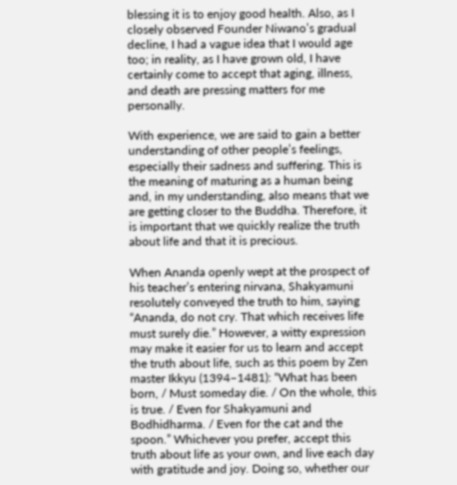blessing it is to enjoy good health. Also, as I closely observed Founder Niwano’s gradual decline, I had a vague idea that I would age too; in reality, as I have grown old, I have certainly come to accept that aging, illness, and death are pressing matters for me personally.

With experience, we are said to gain a better understanding of other people’s feelings, especially their sadness and suffering. This is the meaning of maturing as a human being and, in my understanding, also means that we are getting closer to the Buddha. Therefore, it is important that we quickly realize the truth about life and that it is precious.

When Ananda openly wept at the prospect of his teacher’s entering nirvana, Shakyamuni resolutely conveyed the truth to him, saying “Ananda, do not cry. That which receives life must surely die.” However, a witty expression may make it easier for us to learn and accept the truth about life, such as this poem by Zen master Ikkyu (1394–1481): “What has been born, / Must someday die. / On the whole, this is true. / Even for Shakyamuni and Bodhidharma. / Even for the cat and the spoon.” Whichever you prefer, accept this truth about life as your own, and live each day with gratitude and joy. Doing so, whether our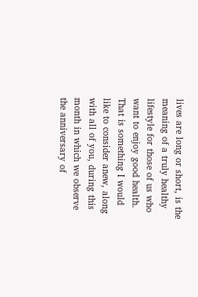lives are long or short, is the meaning of a truly healthy lifestyle for those of us who want to enjoy good health. That is something I would like to consider anew, along with all of you, during this month in which we observe the anniversary of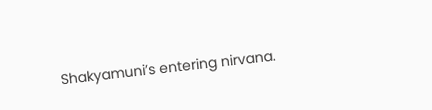Shakyamuni’s entering nirvana.